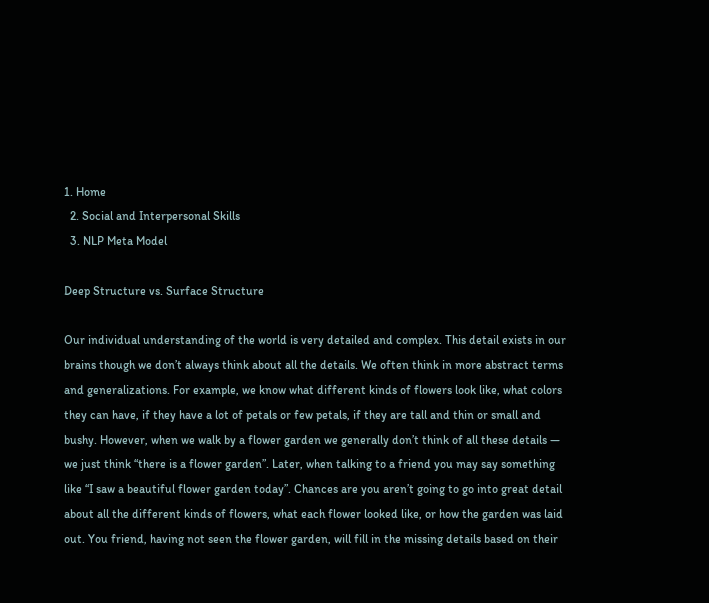1. Home
  2. Social and Interpersonal Skills
  3. NLP Meta Model

Deep Structure vs. Surface Structure

Our individual understanding of the world is very detailed and complex. This detail exists in our brains though we don’t always think about all the details. We often think in more abstract terms and generalizations. For example, we know what different kinds of flowers look like, what colors they can have, if they have a lot of petals or few petals, if they are tall and thin or small and bushy. However, when we walk by a flower garden we generally don’t think of all these details — we just think “there is a flower garden”. Later, when talking to a friend you may say something like “I saw a beautiful flower garden today”. Chances are you aren’t going to go into great detail about all the different kinds of flowers, what each flower looked like, or how the garden was laid out. You friend, having not seen the flower garden, will fill in the missing details based on their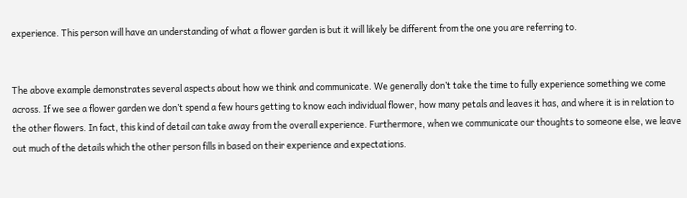experience. This person will have an understanding of what a flower garden is but it will likely be different from the one you are referring to.


The above example demonstrates several aspects about how we think and communicate. We generally don’t take the time to fully experience something we come across. If we see a flower garden we don’t spend a few hours getting to know each individual flower, how many petals and leaves it has, and where it is in relation to the other flowers. In fact, this kind of detail can take away from the overall experience. Furthermore, when we communicate our thoughts to someone else, we leave out much of the details which the other person fills in based on their experience and expectations.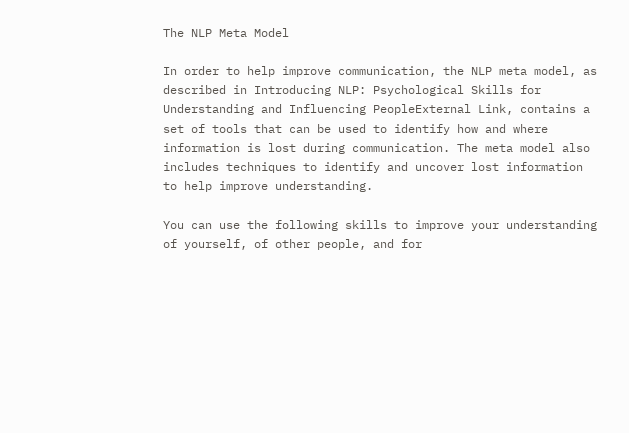The NLP Meta Model

In order to help improve communication, the NLP meta model, as described in Introducing NLP: Psychological Skills for Understanding and Influencing PeopleExternal Link, contains a set of tools that can be used to identify how and where information is lost during communication. The meta model also includes techniques to identify and uncover lost information to help improve understanding.

You can use the following skills to improve your understanding of yourself, of other people, and for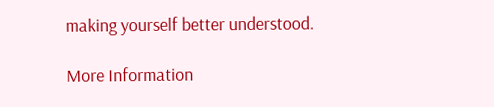making yourself better understood.

More Information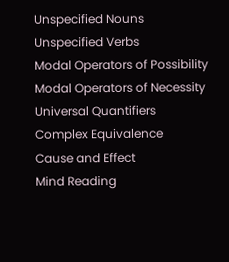Unspecified Nouns
Unspecified Verbs
Modal Operators of Possibility
Modal Operators of Necessity
Universal Quantifiers
Complex Equivalence
Cause and Effect
Mind Reading